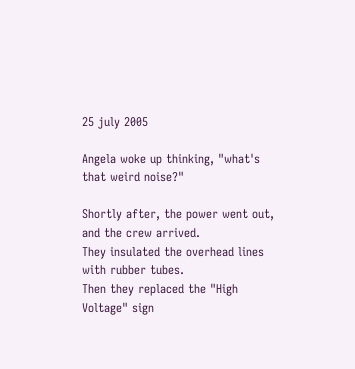25 july 2005

Angela woke up thinking, "what's that weird noise?"

Shortly after, the power went out, and the crew arrived.
They insulated the overhead lines with rubber tubes.
Then they replaced the "High Voltage" sign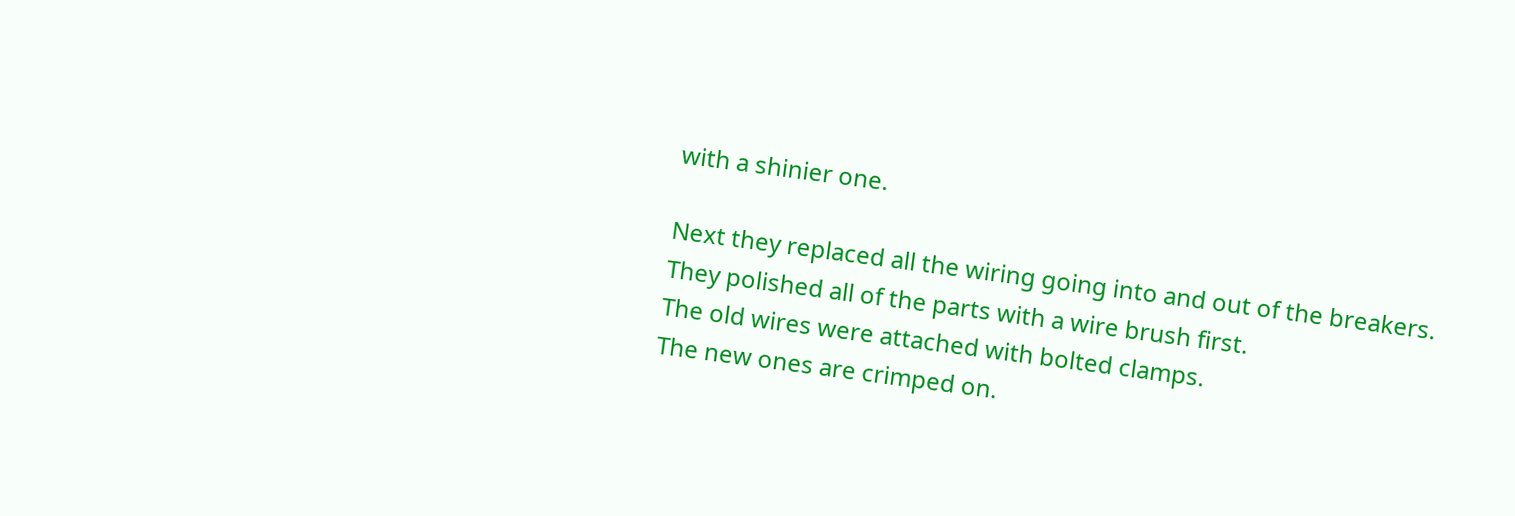with a shinier one.

Next they replaced all the wiring going into and out of the breakers.
They polished all of the parts with a wire brush first.
The old wires were attached with bolted clamps.
The new ones are crimped on.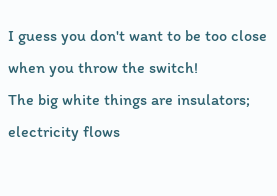I guess you don't want to be too close when you throw the switch!
The big white things are insulators; electricity flows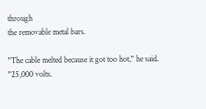through
the removable metal bars.

"The cable melted because it got too hot," he said.
"25,000 volts.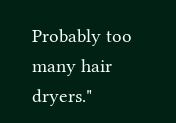Probably too many hair dryers."